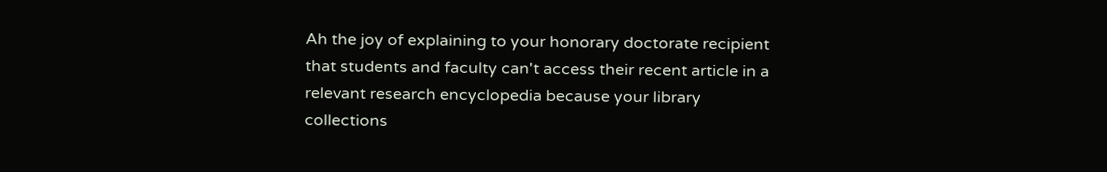Ah the joy of explaining to your honorary doctorate recipient that students and faculty can't access their recent article in a relevant research encyclopedia because your library collections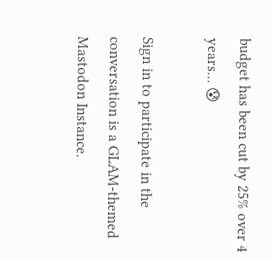budget has been cut by 25% over 4 years… 😰

Sign in to participate in the conversation is a GLAM-themed Mastodon Instance.